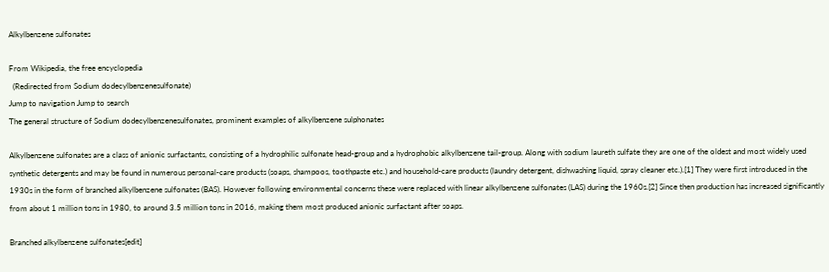Alkylbenzene sulfonates

From Wikipedia, the free encyclopedia
  (Redirected from Sodium dodecylbenzenesulfonate)
Jump to navigation Jump to search
The general structure of Sodium dodecylbenzenesulfonates, prominent examples of alkylbenzene sulphonates

Alkylbenzene sulfonates are a class of anionic surfactants, consisting of a hydrophilic sulfonate head-group and a hydrophobic alkylbenzene tail-group. Along with sodium laureth sulfate they are one of the oldest and most widely used synthetic detergents and may be found in numerous personal-care products (soaps, shampoos, toothpaste etc.) and household-care products (laundry detergent, dishwashing liquid, spray cleaner etc.).[1] They were first introduced in the 1930s in the form of branched alkylbenzene sulfonates (BAS). However following environmental concerns these were replaced with linear alkylbenzene sulfonates (LAS) during the 1960s.[2] Since then production has increased significantly from about 1 million tons in 1980, to around 3.5 million tons in 2016, making them most produced anionic surfactant after soaps.

Branched alkylbenzene sulfonates[edit]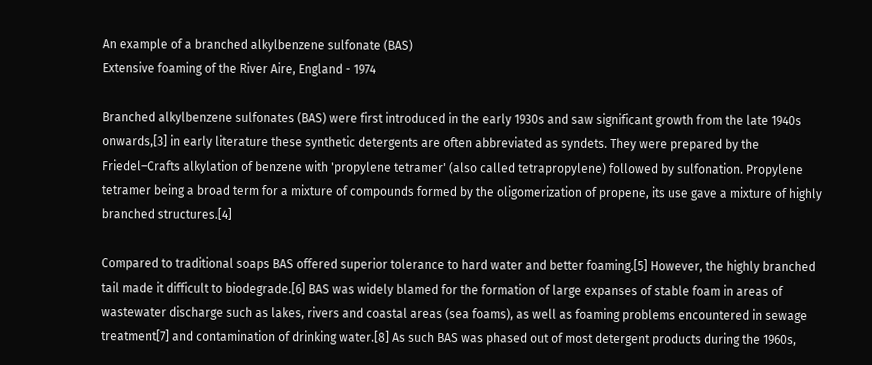An example of a branched alkylbenzene sulfonate (BAS)
Extensive foaming of the River Aire, England - 1974

Branched alkylbenzene sulfonates (BAS) were first introduced in the early 1930s and saw significant growth from the late 1940s onwards,[3] in early literature these synthetic detergents are often abbreviated as syndets. They were prepared by the Friedel–Crafts alkylation of benzene with 'propylene tetramer' (also called tetrapropylene) followed by sulfonation. Propylene tetramer being a broad term for a mixture of compounds formed by the oligomerization of propene, its use gave a mixture of highly branched structures.[4]

Compared to traditional soaps BAS offered superior tolerance to hard water and better foaming.[5] However, the highly branched tail made it difficult to biodegrade.[6] BAS was widely blamed for the formation of large expanses of stable foam in areas of wastewater discharge such as lakes, rivers and coastal areas (sea foams), as well as foaming problems encountered in sewage treatment[7] and contamination of drinking water.[8] As such BAS was phased out of most detergent products during the 1960s,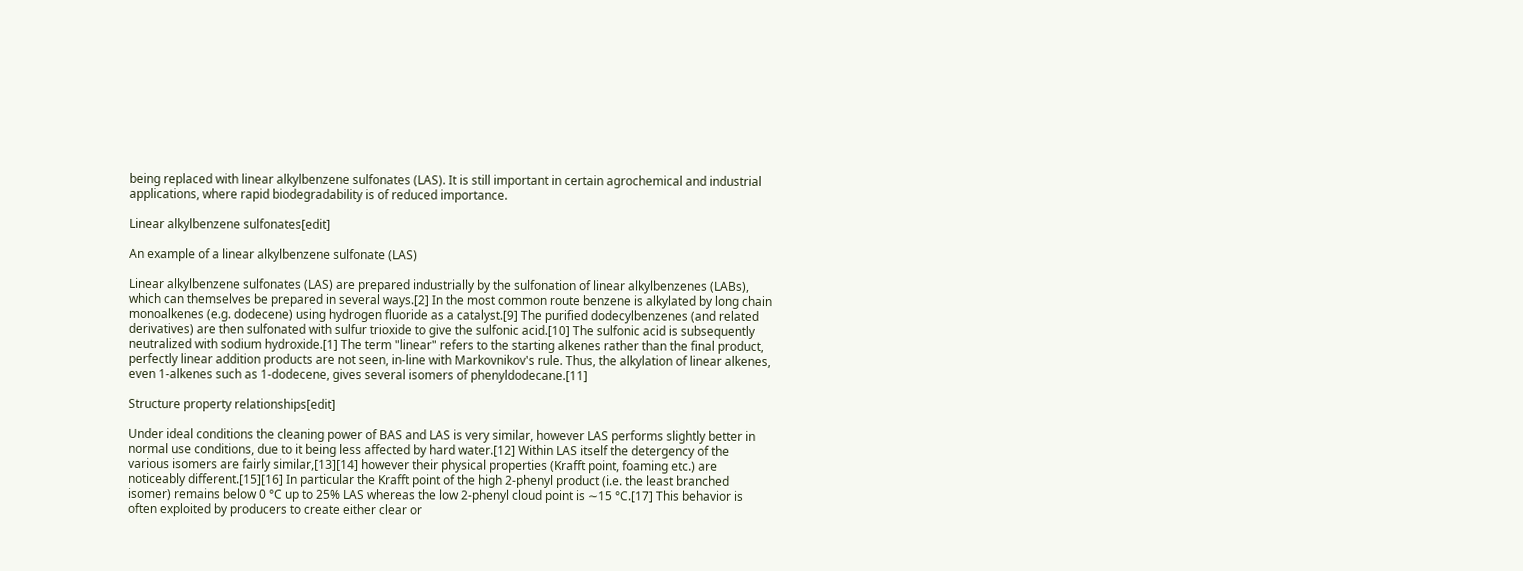being replaced with linear alkylbenzene sulfonates (LAS). It is still important in certain agrochemical and industrial applications, where rapid biodegradability is of reduced importance.

Linear alkylbenzene sulfonates[edit]

An example of a linear alkylbenzene sulfonate (LAS)

Linear alkylbenzene sulfonates (LAS) are prepared industrially by the sulfonation of linear alkylbenzenes (LABs), which can themselves be prepared in several ways.[2] In the most common route benzene is alkylated by long chain monoalkenes (e.g. dodecene) using hydrogen fluoride as a catalyst.[9] The purified dodecylbenzenes (and related derivatives) are then sulfonated with sulfur trioxide to give the sulfonic acid.[10] The sulfonic acid is subsequently neutralized with sodium hydroxide.[1] The term "linear" refers to the starting alkenes rather than the final product, perfectly linear addition products are not seen, in-line with Markovnikov's rule. Thus, the alkylation of linear alkenes, even 1-alkenes such as 1-dodecene, gives several isomers of phenyldodecane.[11]

Structure property relationships[edit]

Under ideal conditions the cleaning power of BAS and LAS is very similar, however LAS performs slightly better in normal use conditions, due to it being less affected by hard water.[12] Within LAS itself the detergency of the various isomers are fairly similar,[13][14] however their physical properties (Krafft point, foaming etc.) are noticeably different.[15][16] In particular the Krafft point of the high 2-phenyl product (i.e. the least branched isomer) remains below 0 °C up to 25% LAS whereas the low 2-phenyl cloud point is ∼15 °C.[17] This behavior is often exploited by producers to create either clear or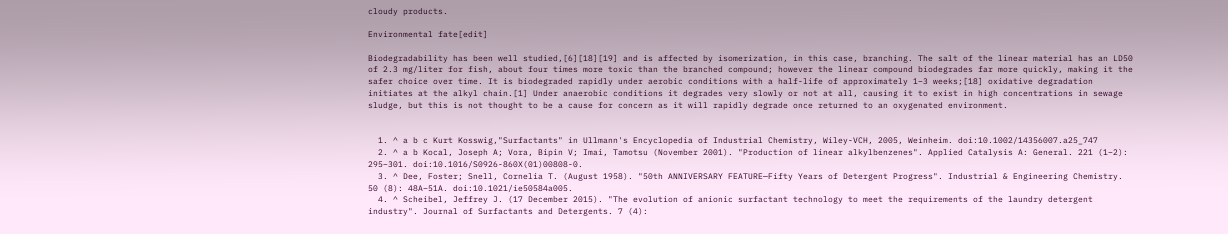cloudy products.

Environmental fate[edit]

Biodegradability has been well studied,[6][18][19] and is affected by isomerization, in this case, branching. The salt of the linear material has an LD50 of 2.3 mg/liter for fish, about four times more toxic than the branched compound; however the linear compound biodegrades far more quickly, making it the safer choice over time. It is biodegraded rapidly under aerobic conditions with a half-life of approximately 1–3 weeks;[18] oxidative degradation initiates at the alkyl chain.[1] Under anaerobic conditions it degrades very slowly or not at all, causing it to exist in high concentrations in sewage sludge, but this is not thought to be a cause for concern as it will rapidly degrade once returned to an oxygenated environment.


  1. ^ a b c Kurt Kosswig,"Surfactants" in Ullmann's Encyclopedia of Industrial Chemistry, Wiley-VCH, 2005, Weinheim. doi:10.1002/14356007.a25_747
  2. ^ a b Kocal, Joseph A; Vora, Bipin V; Imai, Tamotsu (November 2001). "Production of linear alkylbenzenes". Applied Catalysis A: General. 221 (1–2): 295–301. doi:10.1016/S0926-860X(01)00808-0.
  3. ^ Dee, Foster; Snell, Cornelia T. (August 1958). "50th ANNIVERSARY FEATURE—Fifty Years of Detergent Progress". Industrial & Engineering Chemistry. 50 (8): 48A–51A. doi:10.1021/ie50584a005.
  4. ^ Scheibel, Jeffrey J. (17 December 2015). "The evolution of anionic surfactant technology to meet the requirements of the laundry detergent industry". Journal of Surfactants and Detergents. 7 (4):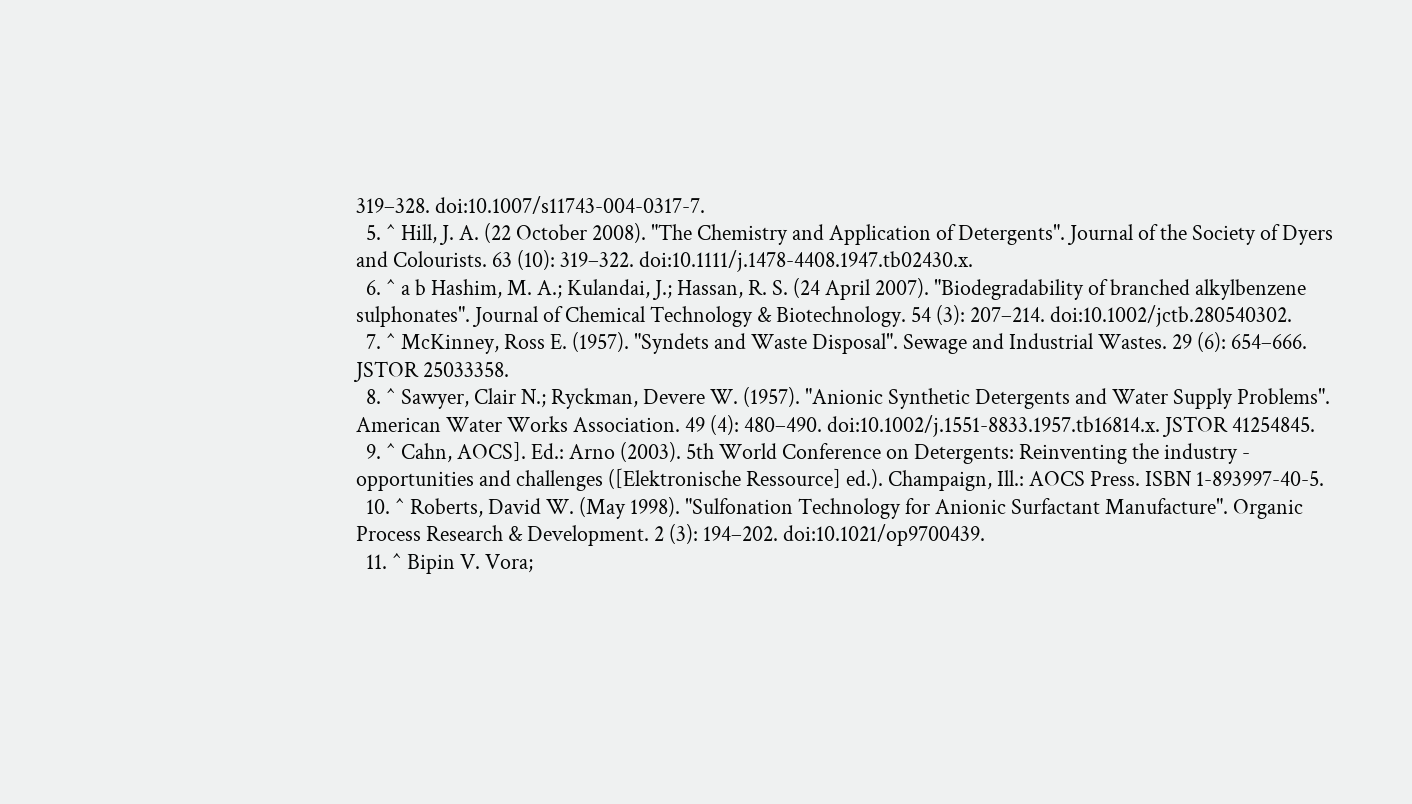319–328. doi:10.1007/s11743-004-0317-7.
  5. ^ Hill, J. A. (22 October 2008). "The Chemistry and Application of Detergents". Journal of the Society of Dyers and Colourists. 63 (10): 319–322. doi:10.1111/j.1478-4408.1947.tb02430.x.
  6. ^ a b Hashim, M. A.; Kulandai, J.; Hassan, R. S. (24 April 2007). "Biodegradability of branched alkylbenzene sulphonates". Journal of Chemical Technology & Biotechnology. 54 (3): 207–214. doi:10.1002/jctb.280540302.
  7. ^ McKinney, Ross E. (1957). "Syndets and Waste Disposal". Sewage and Industrial Wastes. 29 (6): 654–666. JSTOR 25033358.
  8. ^ Sawyer, Clair N.; Ryckman, Devere W. (1957). "Anionic Synthetic Detergents and Water Supply Problems". American Water Works Association. 49 (4): 480–490. doi:10.1002/j.1551-8833.1957.tb16814.x. JSTOR 41254845.
  9. ^ Cahn, AOCS]. Ed.: Arno (2003). 5th World Conference on Detergents: Reinventing the industry - opportunities and challenges ([Elektronische Ressource] ed.). Champaign, Ill.: AOCS Press. ISBN 1-893997-40-5.
  10. ^ Roberts, David W. (May 1998). "Sulfonation Technology for Anionic Surfactant Manufacture". Organic Process Research & Development. 2 (3): 194–202. doi:10.1021/op9700439.
  11. ^ Bipin V. Vora;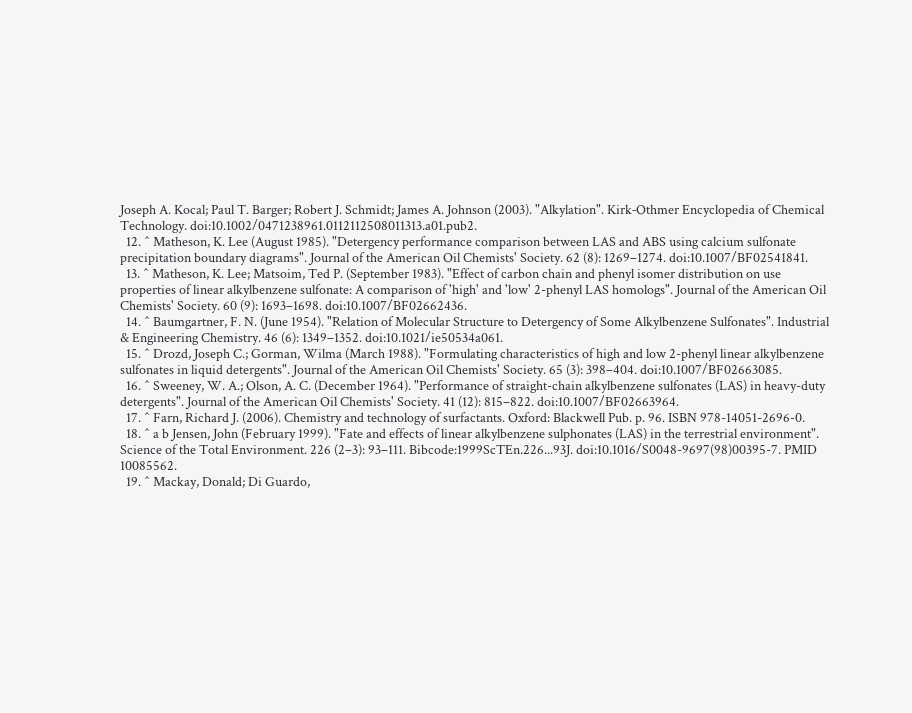Joseph A. Kocal; Paul T. Barger; Robert J. Schmidt; James A. Johnson (2003). "Alkylation". Kirk‐Othmer Encyclopedia of Chemical Technology. doi:10.1002/0471238961.0112112508011313.a01.pub2.
  12. ^ Matheson, K. Lee (August 1985). "Detergency performance comparison between LAS and ABS using calcium sulfonate precipitation boundary diagrams". Journal of the American Oil Chemists' Society. 62 (8): 1269–1274. doi:10.1007/BF02541841.
  13. ^ Matheson, K. Lee; Matsoim, Ted P. (September 1983). "Effect of carbon chain and phenyl isomer distribution on use properties of linear alkylbenzene sulfonate: A comparison of 'high' and 'low' 2-phenyl LAS homologs". Journal of the American Oil Chemists' Society. 60 (9): 1693–1698. doi:10.1007/BF02662436.
  14. ^ Baumgartner, F. N. (June 1954). "Relation of Molecular Structure to Detergency of Some Alkylbenzene Sulfonates". Industrial & Engineering Chemistry. 46 (6): 1349–1352. doi:10.1021/ie50534a061.
  15. ^ Drozd, Joseph C.; Gorman, Wilma (March 1988). "Formulating characteristics of high and low 2-phenyl linear alkylbenzene sulfonates in liquid detergents". Journal of the American Oil Chemists' Society. 65 (3): 398–404. doi:10.1007/BF02663085.
  16. ^ Sweeney, W. A.; Olson, A. C. (December 1964). "Performance of straight-chain alkylbenzene sulfonates (LAS) in heavy-duty detergents". Journal of the American Oil Chemists' Society. 41 (12): 815–822. doi:10.1007/BF02663964.
  17. ^ Farn, Richard J. (2006). Chemistry and technology of surfactants. Oxford: Blackwell Pub. p. 96. ISBN 978-14051-2696-0.
  18. ^ a b Jensen, John (February 1999). "Fate and effects of linear alkylbenzene sulphonates (LAS) in the terrestrial environment". Science of the Total Environment. 226 (2–3): 93–111. Bibcode:1999ScTEn.226...93J. doi:10.1016/S0048-9697(98)00395-7. PMID 10085562.
  19. ^ Mackay, Donald; Di Guardo,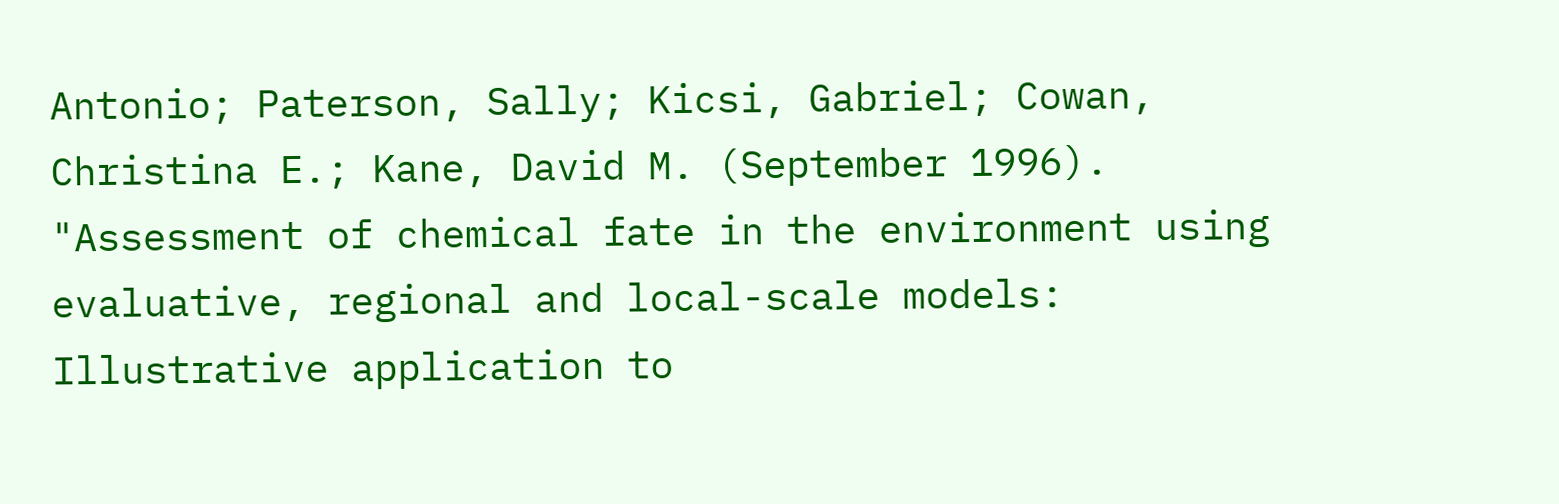Antonio; Paterson, Sally; Kicsi, Gabriel; Cowan, Christina E.; Kane, David M. (September 1996). "Assessment of chemical fate in the environment using evaluative, regional and local-scale models: Illustrative application to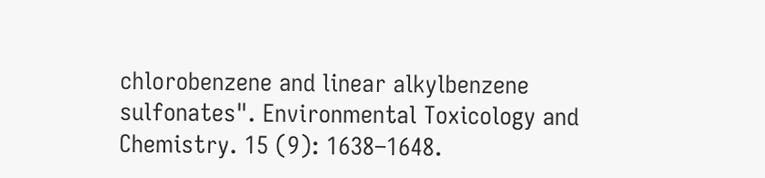chlorobenzene and linear alkylbenzene sulfonates". Environmental Toxicology and Chemistry. 15 (9): 1638–1648.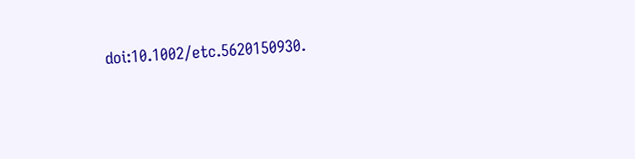doi:10.1002/etc.5620150930.